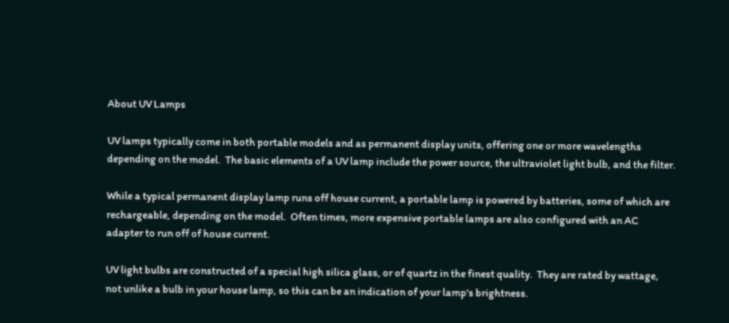About UV Lamps

UV lamps typically come in both portable models and as permanent display units, offering one or more wavelengths depending on the model.  The basic elements of a UV lamp include the power source, the ultraviolet light bulb, and the filter.

While a typical permanent display lamp runs off house current, a portable lamp is powered by batteries, some of which are rechargeable, depending on the model.  Often times, more expensive portable lamps are also configured with an AC adapter to run off of house current.

UV light bulbs are constructed of a special high silica glass, or of quartz in the finest quality.  They are rated by wattage, not unlike a bulb in your house lamp, so this can be an indication of your lamp's brightness.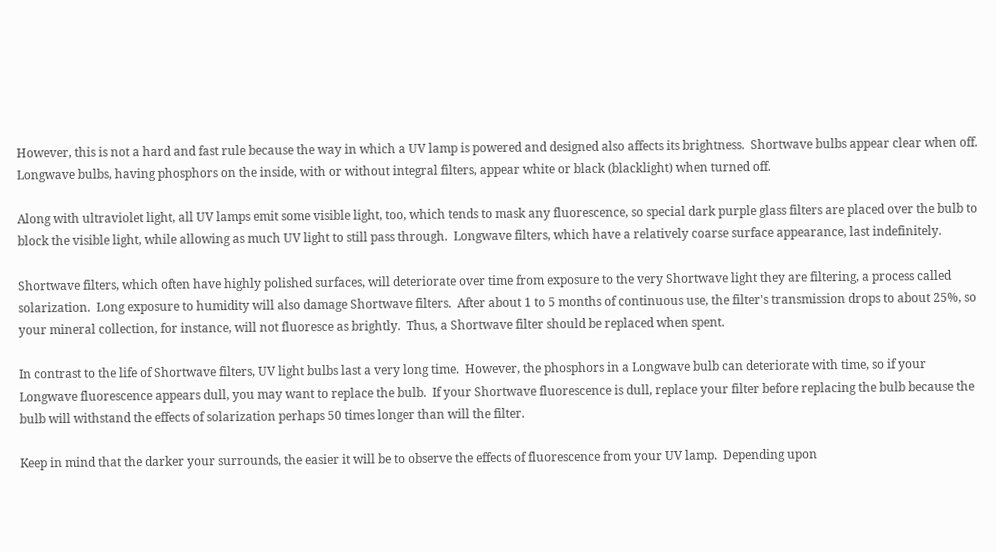However, this is not a hard and fast rule because the way in which a UV lamp is powered and designed also affects its brightness.  Shortwave bulbs appear clear when off.  Longwave bulbs, having phosphors on the inside, with or without integral filters, appear white or black (blacklight) when turned off.

Along with ultraviolet light, all UV lamps emit some visible light, too, which tends to mask any fluorescence, so special dark purple glass filters are placed over the bulb to block the visible light, while allowing as much UV light to still pass through.  Longwave filters, which have a relatively coarse surface appearance, last indefinitely.

Shortwave filters, which often have highly polished surfaces, will deteriorate over time from exposure to the very Shortwave light they are filtering, a process called solarization.  Long exposure to humidity will also damage Shortwave filters.  After about 1 to 5 months of continuous use, the filter's transmission drops to about 25%, so your mineral collection, for instance, will not fluoresce as brightly.  Thus, a Shortwave filter should be replaced when spent.

In contrast to the life of Shortwave filters, UV light bulbs last a very long time.  However, the phosphors in a Longwave bulb can deteriorate with time, so if your Longwave fluorescence appears dull, you may want to replace the bulb.  If your Shortwave fluorescence is dull, replace your filter before replacing the bulb because the bulb will withstand the effects of solarization perhaps 50 times longer than will the filter.

Keep in mind that the darker your surrounds, the easier it will be to observe the effects of fluorescence from your UV lamp.  Depending upon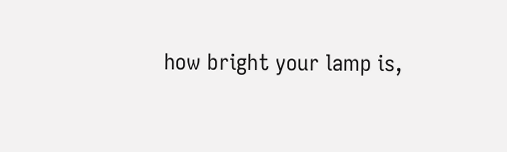how bright your lamp is,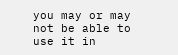you may or may not be able to use it in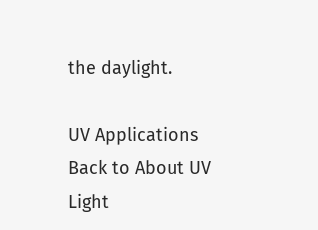the daylight.

UV Applications
Back to About UV Light